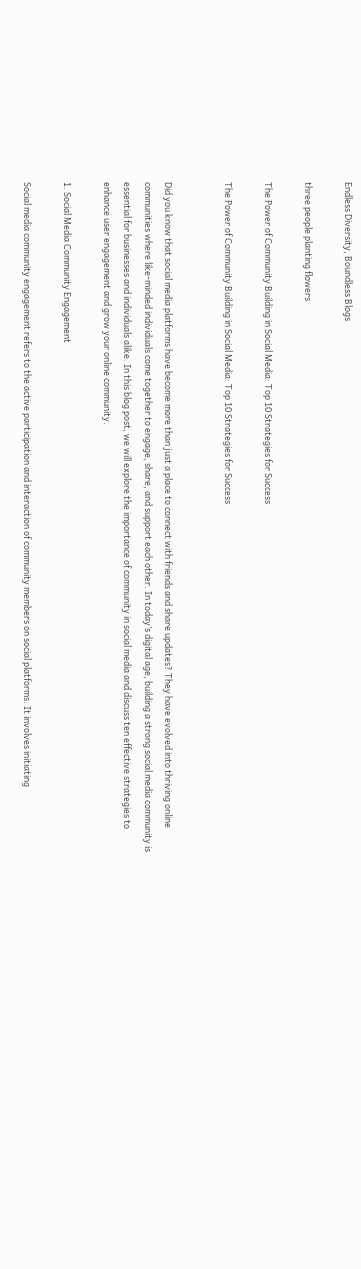Endless Diversity, Boundless Blogs

three people planting flowers

The Power of Community Building in Social Media: Top 10 Strategies for Success

The Power of Community Building in Social Media: Top 10 Strategies for Success


Did you know that social media platforms have become more than just a place to connect with friends and share updates? They have evolved into thriving online communities where like-minded individuals come together to engage, share, and support each other. In today’s digital age, building a strong social media community is essential for businesses and individuals alike. In this blog post, we will explore the importance of community in social media and discuss ten effective strategies to enhance user engagement and grow your online community.

1. Social Media Community Engagement

Social media community engagement refers to the active participation and interaction of community members on social platforms. It involves initiating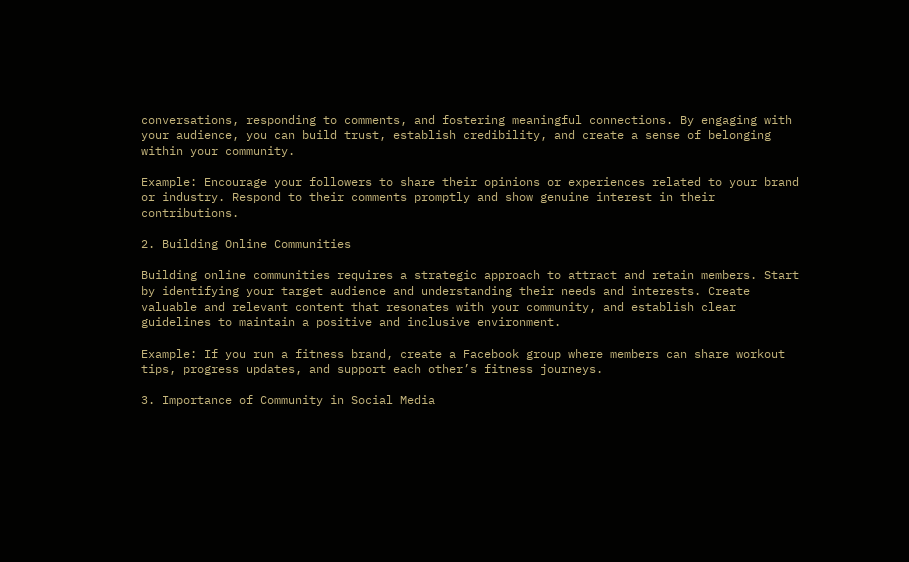conversations, responding to comments, and fostering meaningful connections. By engaging with your audience, you can build trust, establish credibility, and create a sense of belonging within your community.

Example: Encourage your followers to share their opinions or experiences related to your brand or industry. Respond to their comments promptly and show genuine interest in their contributions.

2. Building Online Communities

Building online communities requires a strategic approach to attract and retain members. Start by identifying your target audience and understanding their needs and interests. Create valuable and relevant content that resonates with your community, and establish clear guidelines to maintain a positive and inclusive environment.

Example: If you run a fitness brand, create a Facebook group where members can share workout tips, progress updates, and support each other’s fitness journeys.

3. Importance of Community in Social Media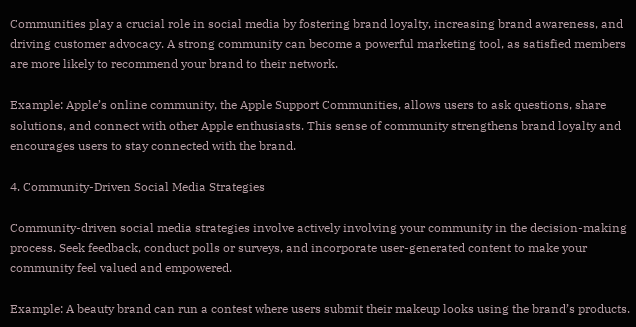Communities play a crucial role in social media by fostering brand loyalty, increasing brand awareness, and driving customer advocacy. A strong community can become a powerful marketing tool, as satisfied members are more likely to recommend your brand to their network.

Example: Apple’s online community, the Apple Support Communities, allows users to ask questions, share solutions, and connect with other Apple enthusiasts. This sense of community strengthens brand loyalty and encourages users to stay connected with the brand.

4. Community-Driven Social Media Strategies

Community-driven social media strategies involve actively involving your community in the decision-making process. Seek feedback, conduct polls or surveys, and incorporate user-generated content to make your community feel valued and empowered.

Example: A beauty brand can run a contest where users submit their makeup looks using the brand’s products.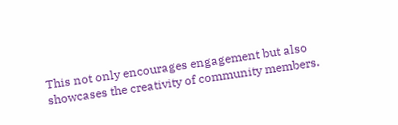This not only encourages engagement but also showcases the creativity of community members.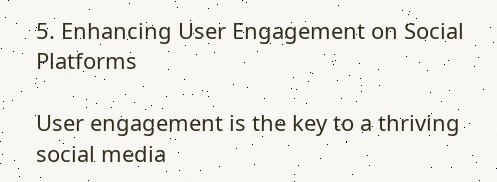5. Enhancing User Engagement on Social Platforms

User engagement is the key to a thriving social media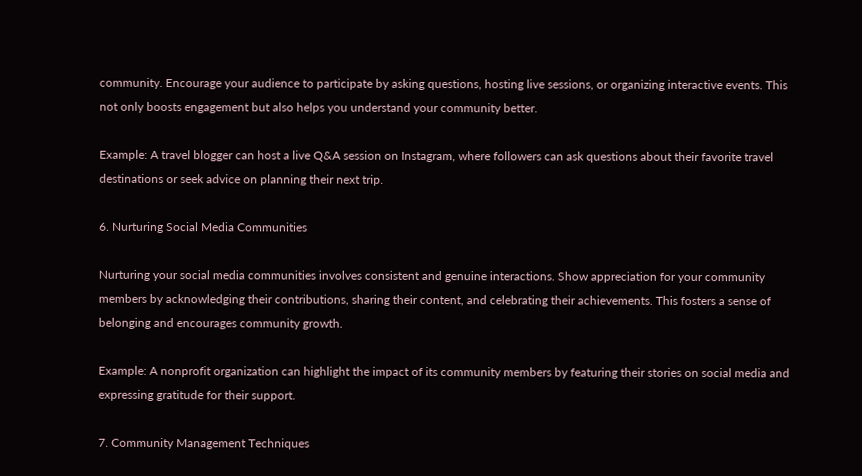community. Encourage your audience to participate by asking questions, hosting live sessions, or organizing interactive events. This not only boosts engagement but also helps you understand your community better.

Example: A travel blogger can host a live Q&A session on Instagram, where followers can ask questions about their favorite travel destinations or seek advice on planning their next trip.

6. Nurturing Social Media Communities

Nurturing your social media communities involves consistent and genuine interactions. Show appreciation for your community members by acknowledging their contributions, sharing their content, and celebrating their achievements. This fosters a sense of belonging and encourages community growth.

Example: A nonprofit organization can highlight the impact of its community members by featuring their stories on social media and expressing gratitude for their support.

7. Community Management Techniques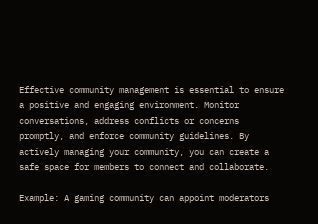Effective community management is essential to ensure a positive and engaging environment. Monitor conversations, address conflicts or concerns promptly, and enforce community guidelines. By actively managing your community, you can create a safe space for members to connect and collaborate.

Example: A gaming community can appoint moderators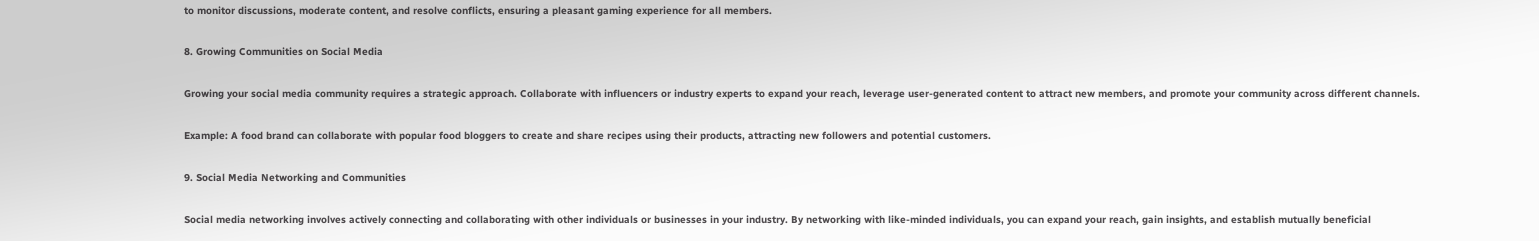to monitor discussions, moderate content, and resolve conflicts, ensuring a pleasant gaming experience for all members.

8. Growing Communities on Social Media

Growing your social media community requires a strategic approach. Collaborate with influencers or industry experts to expand your reach, leverage user-generated content to attract new members, and promote your community across different channels.

Example: A food brand can collaborate with popular food bloggers to create and share recipes using their products, attracting new followers and potential customers.

9. Social Media Networking and Communities

Social media networking involves actively connecting and collaborating with other individuals or businesses in your industry. By networking with like-minded individuals, you can expand your reach, gain insights, and establish mutually beneficial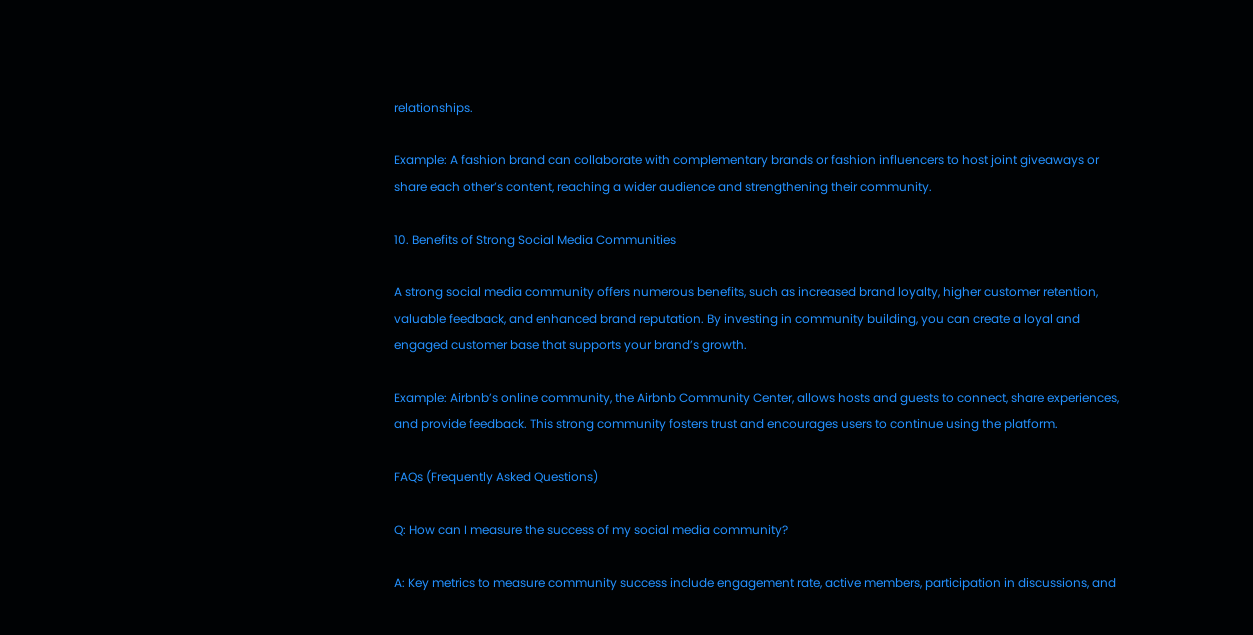relationships.

Example: A fashion brand can collaborate with complementary brands or fashion influencers to host joint giveaways or share each other’s content, reaching a wider audience and strengthening their community.

10. Benefits of Strong Social Media Communities

A strong social media community offers numerous benefits, such as increased brand loyalty, higher customer retention, valuable feedback, and enhanced brand reputation. By investing in community building, you can create a loyal and engaged customer base that supports your brand’s growth.

Example: Airbnb’s online community, the Airbnb Community Center, allows hosts and guests to connect, share experiences, and provide feedback. This strong community fosters trust and encourages users to continue using the platform.

FAQs (Frequently Asked Questions)

Q: How can I measure the success of my social media community?

A: Key metrics to measure community success include engagement rate, active members, participation in discussions, and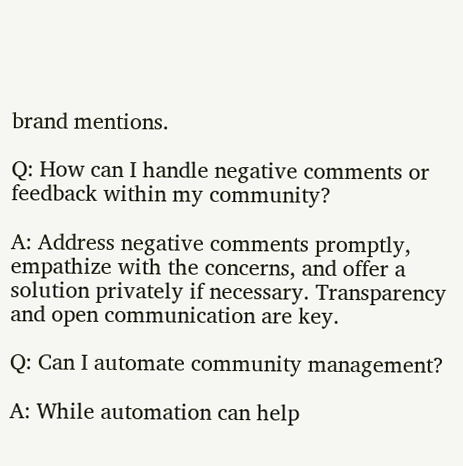brand mentions.

Q: How can I handle negative comments or feedback within my community?

A: Address negative comments promptly, empathize with the concerns, and offer a solution privately if necessary. Transparency and open communication are key.

Q: Can I automate community management?

A: While automation can help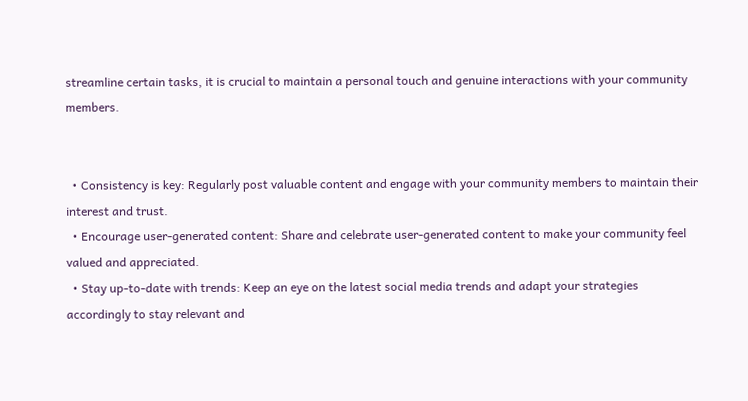streamline certain tasks, it is crucial to maintain a personal touch and genuine interactions with your community members.


  • Consistency is key: Regularly post valuable content and engage with your community members to maintain their interest and trust.
  • Encourage user-generated content: Share and celebrate user-generated content to make your community feel valued and appreciated.
  • Stay up-to-date with trends: Keep an eye on the latest social media trends and adapt your strategies accordingly to stay relevant and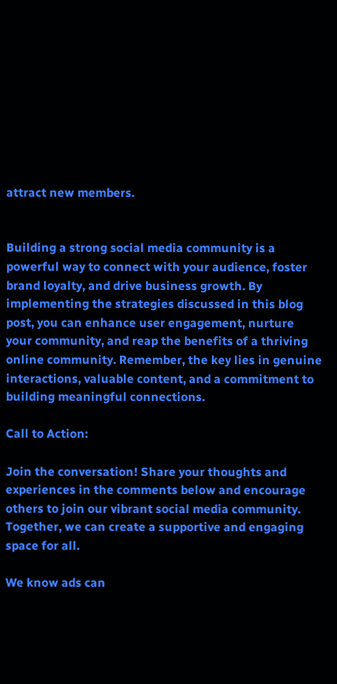attract new members.


Building a strong social media community is a powerful way to connect with your audience, foster brand loyalty, and drive business growth. By implementing the strategies discussed in this blog post, you can enhance user engagement, nurture your community, and reap the benefits of a thriving online community. Remember, the key lies in genuine interactions, valuable content, and a commitment to building meaningful connections.

Call to Action:

Join the conversation! Share your thoughts and experiences in the comments below and encourage others to join our vibrant social media community. Together, we can create a supportive and engaging space for all.

We know ads can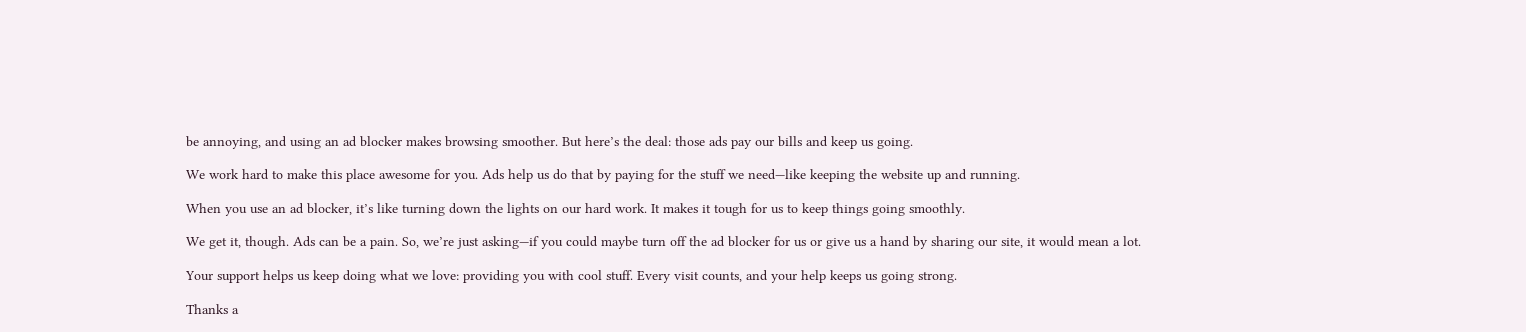be annoying, and using an ad blocker makes browsing smoother. But here’s the deal: those ads pay our bills and keep us going.

We work hard to make this place awesome for you. Ads help us do that by paying for the stuff we need—like keeping the website up and running.

When you use an ad blocker, it’s like turning down the lights on our hard work. It makes it tough for us to keep things going smoothly.

We get it, though. Ads can be a pain. So, we’re just asking—if you could maybe turn off the ad blocker for us or give us a hand by sharing our site, it would mean a lot.

Your support helps us keep doing what we love: providing you with cool stuff. Every visit counts, and your help keeps us going strong.

Thanks a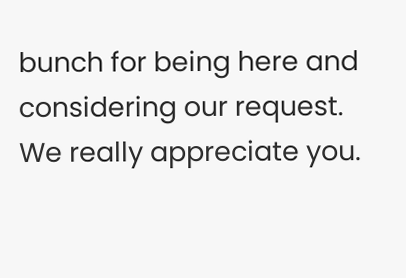bunch for being here and considering our request. We really appreciate you.